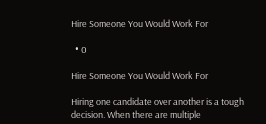Hire Someone You Would Work For

  • 0

Hire Someone You Would Work For

Hiring one candidate over another is a tough decision. When there are multiple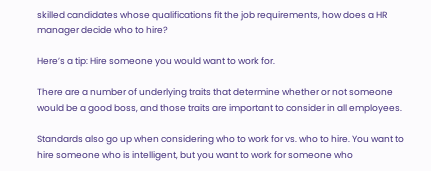skilled candidates whose qualifications fit the job requirements, how does a HR manager decide who to hire?

Here’s a tip: Hire someone you would want to work for.

There are a number of underlying traits that determine whether or not someone would be a good boss, and those traits are important to consider in all employees.

Standards also go up when considering who to work for vs. who to hire. You want to hire someone who is intelligent, but you want to work for someone who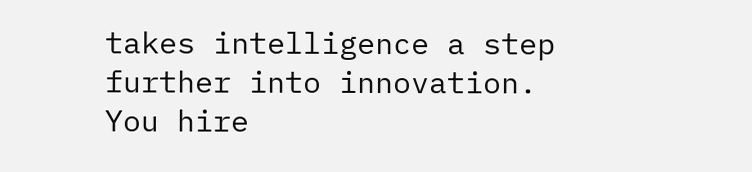takes intelligence a step further into innovation. You hire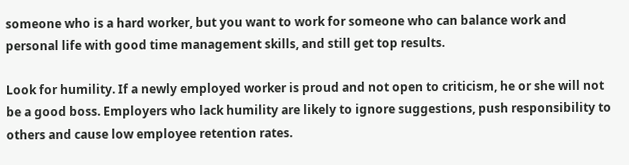someone who is a hard worker, but you want to work for someone who can balance work and personal life with good time management skills, and still get top results.

Look for humility. If a newly employed worker is proud and not open to criticism, he or she will not be a good boss. Employers who lack humility are likely to ignore suggestions, push responsibility to others and cause low employee retention rates.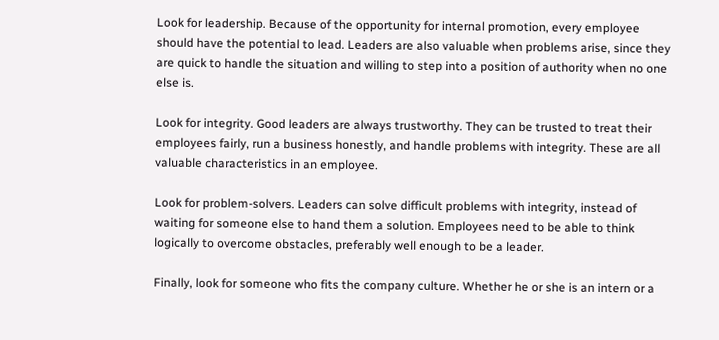Look for leadership. Because of the opportunity for internal promotion, every employee should have the potential to lead. Leaders are also valuable when problems arise, since they are quick to handle the situation and willing to step into a position of authority when no one else is.

Look for integrity. Good leaders are always trustworthy. They can be trusted to treat their employees fairly, run a business honestly, and handle problems with integrity. These are all valuable characteristics in an employee.

Look for problem-solvers. Leaders can solve difficult problems with integrity, instead of waiting for someone else to hand them a solution. Employees need to be able to think logically to overcome obstacles, preferably well enough to be a leader.

Finally, look for someone who fits the company culture. Whether he or she is an intern or a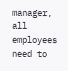manager, all employees need to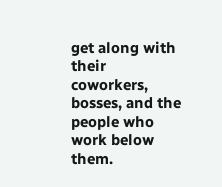get along with their coworkers, bosses, and the people who work below them.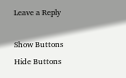Leave a Reply

Show Buttons
Hide Buttons